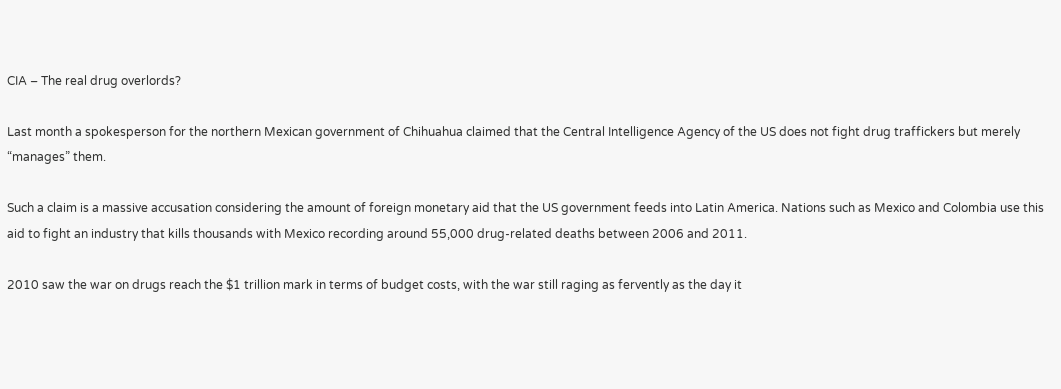CIA – The real drug overlords?

Last month a spokesperson for the northern Mexican government of Chihuahua claimed that the Central Intelligence Agency of the US does not fight drug traffickers but merely “manages” them.

Such a claim is a massive accusation considering the amount of foreign monetary aid that the US government feeds into Latin America. Nations such as Mexico and Colombia use this aid to fight an industry that kills thousands with Mexico recording around 55,000 drug-related deaths between 2006 and 2011.

2010 saw the war on drugs reach the $1 trillion mark in terms of budget costs, with the war still raging as fervently as the day it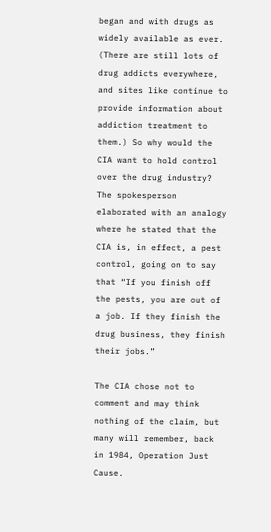began and with drugs as widely available as ever. (There are still lots of drug addicts everywhere, and sites like continue to provide information about addiction treatment to them.) So why would the CIA want to hold control over the drug industry? The spokesperson elaborated with an analogy where he stated that the CIA is, in effect, a pest control, going on to say that “If you finish off the pests, you are out of a job. If they finish the drug business, they finish their jobs.”

The CIA chose not to comment and may think nothing of the claim, but many will remember, back in 1984, Operation Just Cause.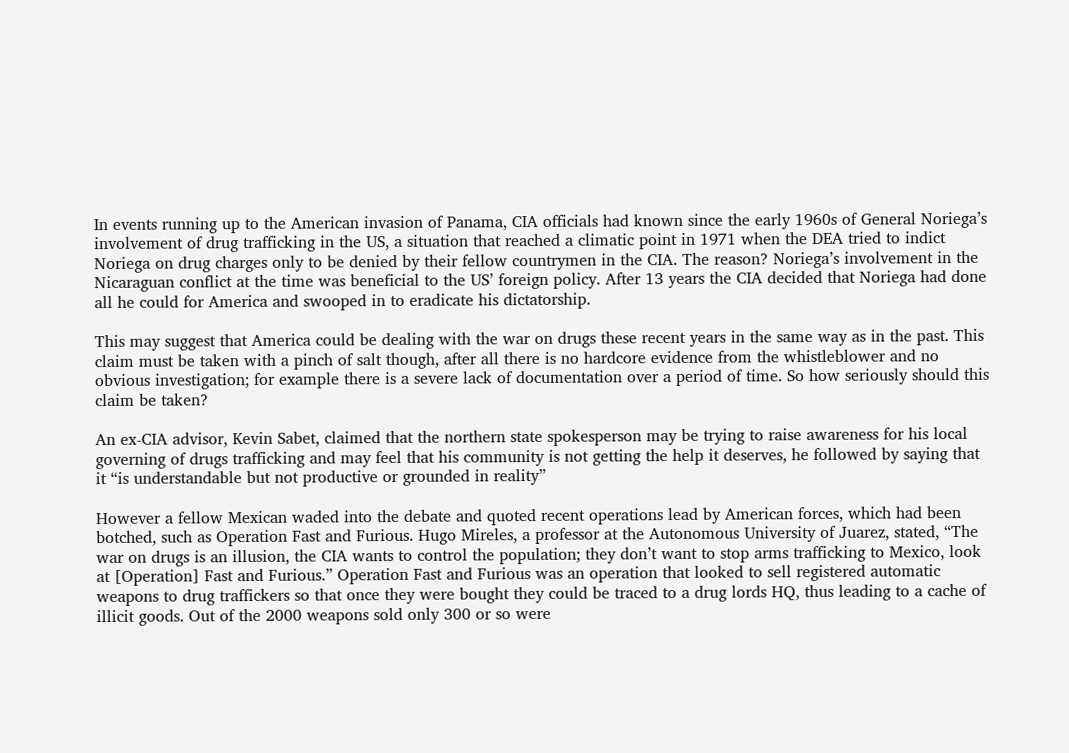In events running up to the American invasion of Panama, CIA officials had known since the early 1960s of General Noriega’s involvement of drug trafficking in the US, a situation that reached a climatic point in 1971 when the DEA tried to indict Noriega on drug charges only to be denied by their fellow countrymen in the CIA. The reason? Noriega’s involvement in the Nicaraguan conflict at the time was beneficial to the US’ foreign policy. After 13 years the CIA decided that Noriega had done all he could for America and swooped in to eradicate his dictatorship.

This may suggest that America could be dealing with the war on drugs these recent years in the same way as in the past. This claim must be taken with a pinch of salt though, after all there is no hardcore evidence from the whistleblower and no obvious investigation; for example there is a severe lack of documentation over a period of time. So how seriously should this claim be taken?

An ex-CIA advisor, Kevin Sabet, claimed that the northern state spokesperson may be trying to raise awareness for his local governing of drugs trafficking and may feel that his community is not getting the help it deserves, he followed by saying that it “is understandable but not productive or grounded in reality”

However a fellow Mexican waded into the debate and quoted recent operations lead by American forces, which had been botched, such as Operation Fast and Furious. Hugo Mireles, a professor at the Autonomous University of Juarez, stated, “The war on drugs is an illusion, the CIA wants to control the population; they don’t want to stop arms trafficking to Mexico, look at [Operation] Fast and Furious.” Operation Fast and Furious was an operation that looked to sell registered automatic weapons to drug traffickers so that once they were bought they could be traced to a drug lords HQ, thus leading to a cache of illicit goods. Out of the 2000 weapons sold only 300 or so were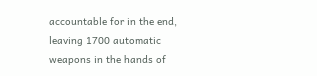accountable for in the end, leaving 1700 automatic weapons in the hands of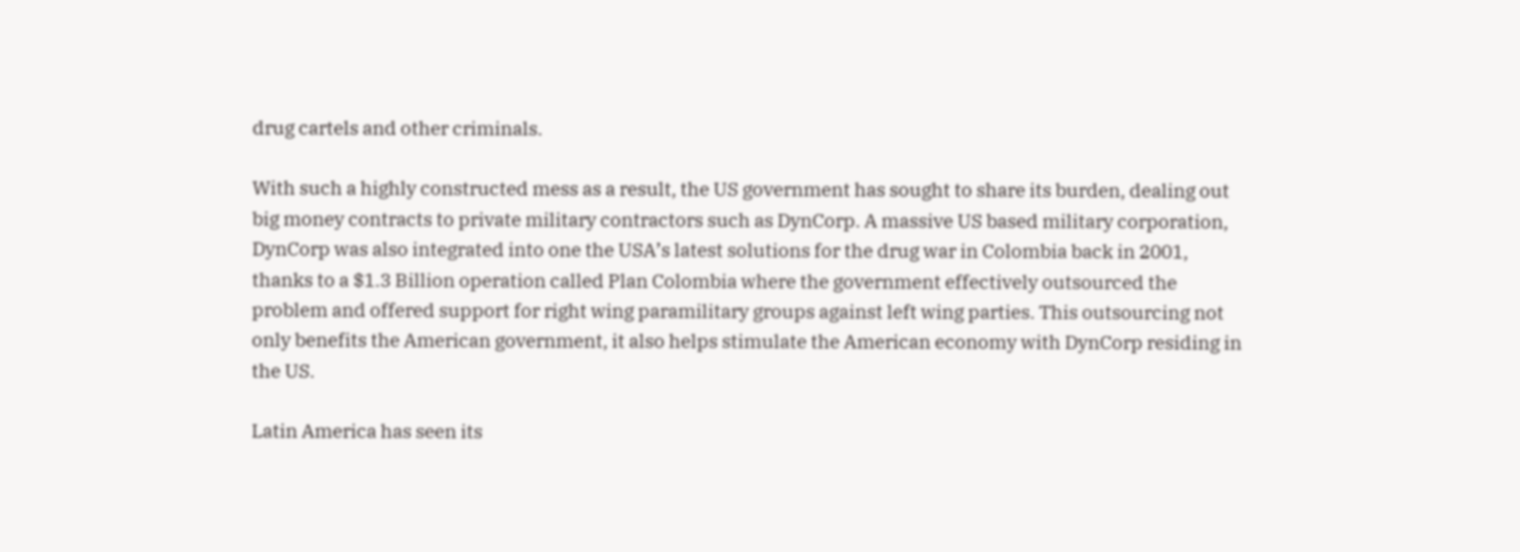drug cartels and other criminals.

With such a highly constructed mess as a result, the US government has sought to share its burden, dealing out big money contracts to private military contractors such as DynCorp. A massive US based military corporation, DynCorp was also integrated into one the USA’s latest solutions for the drug war in Colombia back in 2001, thanks to a $1.3 Billion operation called Plan Colombia where the government effectively outsourced the problem and offered support for right wing paramilitary groups against left wing parties. This outsourcing not only benefits the American government, it also helps stimulate the American economy with DynCorp residing in the US.

Latin America has seen its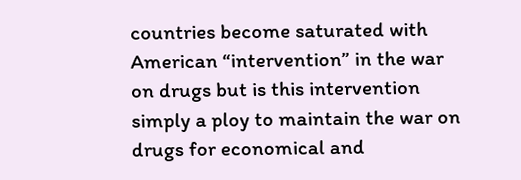countries become saturated with American “intervention” in the war on drugs but is this intervention simply a ploy to maintain the war on drugs for economical and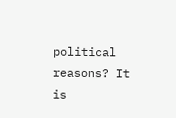political reasons? It is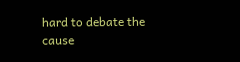hard to debate the cause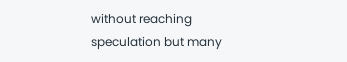without reaching speculation but many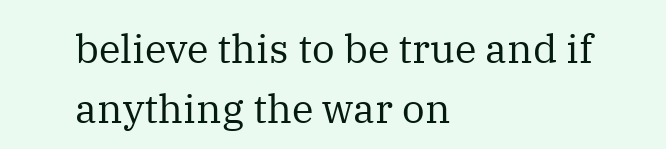believe this to be true and if anything the war on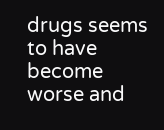drugs seems to have become worse and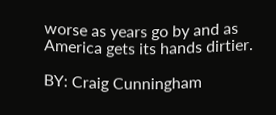worse as years go by and as America gets its hands dirtier.

BY: Craig Cunningham